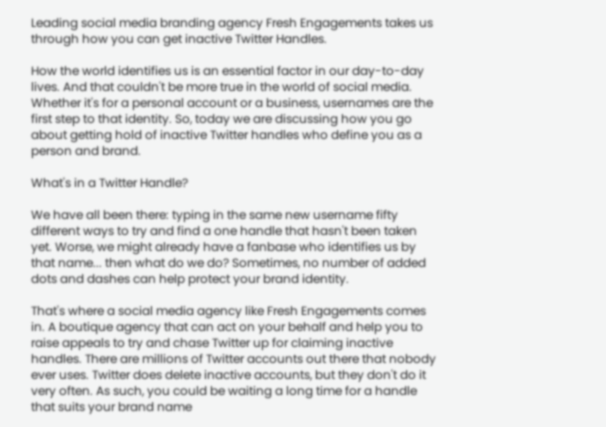Leading social media branding agency Fresh Engagements takes us through how you can get inactive Twitter Handles.

How the world identifies us is an essential factor in our day-to-day lives. And that couldn't be more true in the world of social media. Whether it's for a personal account or a business, usernames are the first step to that identity. So, today we are discussing how you go about getting hold of inactive Twitter handles who define you as a person and brand.

What's in a Twitter Handle?

We have all been there: typing in the same new username fifty different ways to try and find a one handle that hasn't been taken yet. Worse, we might already have a fanbase who identifies us by that name... then what do we do? Sometimes, no number of added dots and dashes can help protect your brand identity.

That's where a social media agency like Fresh Engagements comes in. A boutique agency that can act on your behalf and help you to raise appeals to try and chase Twitter up for claiming inactive handles. There are millions of Twitter accounts out there that nobody ever uses. Twitter does delete inactive accounts, but they don't do it very often. As such, you could be waiting a long time for a handle that suits your brand name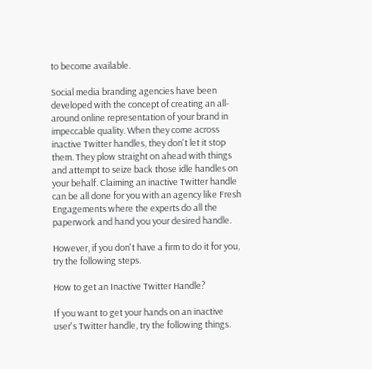to become available.

Social media branding agencies have been developed with the concept of creating an all-around online representation of your brand in impeccable quality. When they come across inactive Twitter handles, they don't let it stop them. They plow straight on ahead with things and attempt to seize back those idle handles on your behalf. Claiming an inactive Twitter handle can be all done for you with an agency like Fresh Engagements where the experts do all the paperwork and hand you your desired handle.

However, if you don't have a firm to do it for you, try the following steps.

How to get an Inactive Twitter Handle?

If you want to get your hands on an inactive user's Twitter handle, try the following things.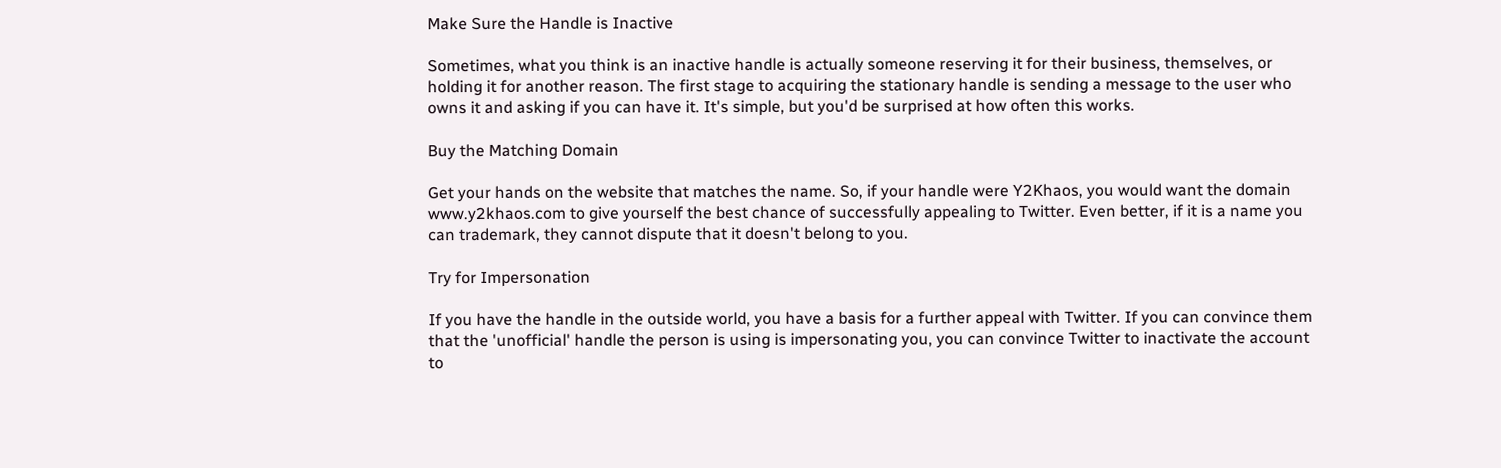Make Sure the Handle is Inactive

Sometimes, what you think is an inactive handle is actually someone reserving it for their business, themselves, or holding it for another reason. The first stage to acquiring the stationary handle is sending a message to the user who owns it and asking if you can have it. It's simple, but you'd be surprised at how often this works.

Buy the Matching Domain

Get your hands on the website that matches the name. So, if your handle were Y2Khaos, you would want the domain www.y2khaos.com to give yourself the best chance of successfully appealing to Twitter. Even better, if it is a name you can trademark, they cannot dispute that it doesn't belong to you.

Try for Impersonation

If you have the handle in the outside world, you have a basis for a further appeal with Twitter. If you can convince them that the 'unofficial' handle the person is using is impersonating you, you can convince Twitter to inactivate the account to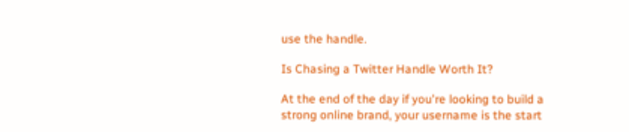use the handle.

Is Chasing a Twitter Handle Worth It?

At the end of the day if you're looking to build a strong online brand, your username is the start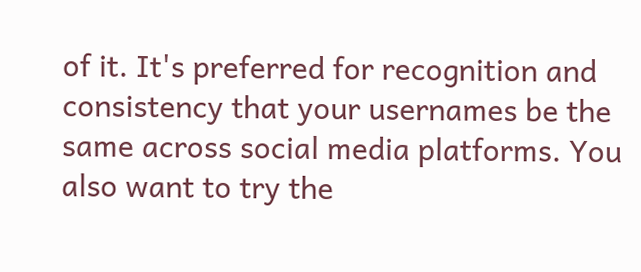of it. It's preferred for recognition and consistency that your usernames be the same across social media platforms. You also want to try the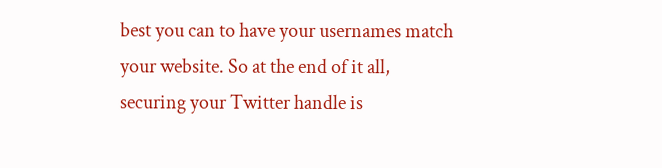best you can to have your usernames match your website. So at the end of it all, securing your Twitter handle is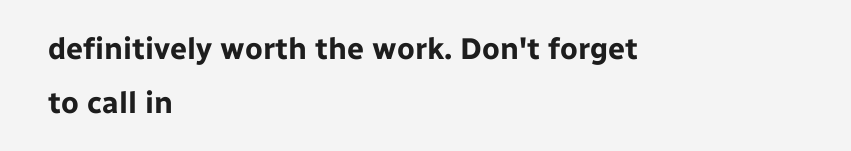definitively worth the work. Don't forget to call in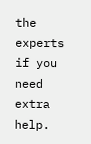the experts if you need extra help.